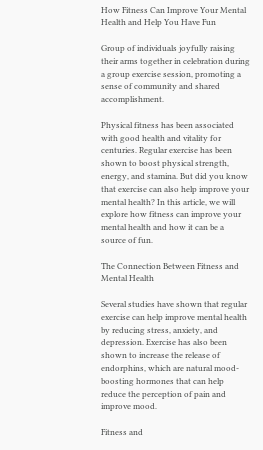How Fitness Can Improve Your Mental Health and Help You Have Fun

Group of individuals joyfully raising their arms together in celebration during a group exercise session, promoting a sense of community and shared accomplishment.

Physical fitness has been associated with good health and vitality for centuries. Regular exercise has been shown to boost physical strength, energy, and stamina. But did you know that exercise can also help improve your mental health? In this article, we will explore how fitness can improve your mental health and how it can be a source of fun.

The Connection Between Fitness and Mental Health

Several studies have shown that regular exercise can help improve mental health by reducing stress, anxiety, and depression. Exercise has also been shown to increase the release of endorphins, which are natural mood-boosting hormones that can help reduce the perception of pain and improve mood.

Fitness and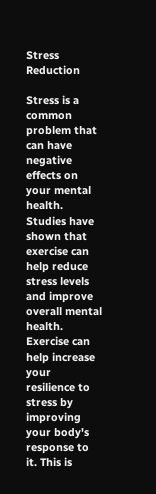Stress Reduction

Stress is a common problem that can have negative effects on your mental health. Studies have shown that exercise can help reduce stress levels and improve overall mental health. Exercise can help increase your resilience to stress by improving your body's response to it. This is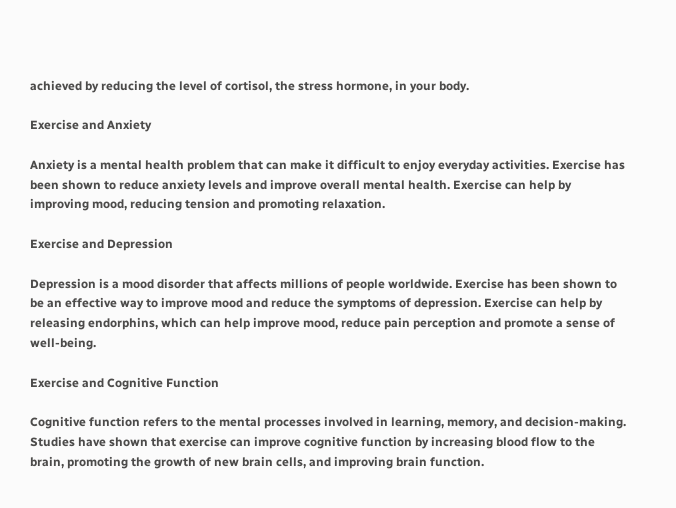achieved by reducing the level of cortisol, the stress hormone, in your body.

Exercise and Anxiety

Anxiety is a mental health problem that can make it difficult to enjoy everyday activities. Exercise has been shown to reduce anxiety levels and improve overall mental health. Exercise can help by improving mood, reducing tension and promoting relaxation.

Exercise and Depression

Depression is a mood disorder that affects millions of people worldwide. Exercise has been shown to be an effective way to improve mood and reduce the symptoms of depression. Exercise can help by releasing endorphins, which can help improve mood, reduce pain perception and promote a sense of well-being.

Exercise and Cognitive Function

Cognitive function refers to the mental processes involved in learning, memory, and decision-making. Studies have shown that exercise can improve cognitive function by increasing blood flow to the brain, promoting the growth of new brain cells, and improving brain function.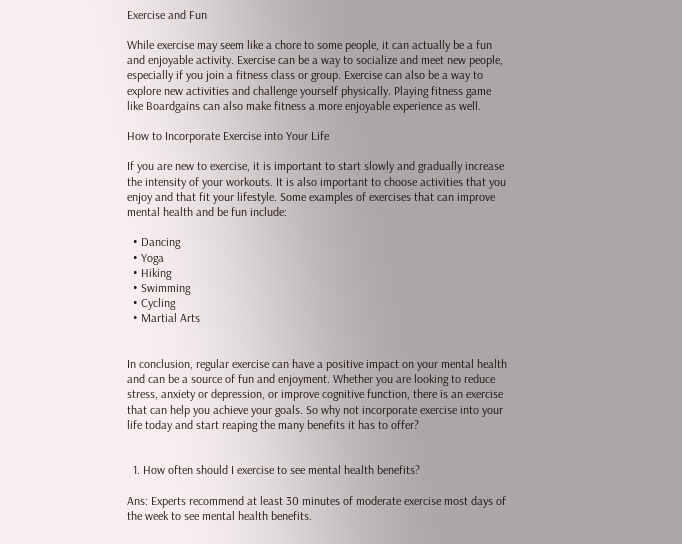Exercise and Fun

While exercise may seem like a chore to some people, it can actually be a fun and enjoyable activity. Exercise can be a way to socialize and meet new people, especially if you join a fitness class or group. Exercise can also be a way to explore new activities and challenge yourself physically. Playing fitness game like Boardgains can also make fitness a more enjoyable experience as well.

How to Incorporate Exercise into Your Life

If you are new to exercise, it is important to start slowly and gradually increase the intensity of your workouts. It is also important to choose activities that you enjoy and that fit your lifestyle. Some examples of exercises that can improve mental health and be fun include:

  • Dancing
  • Yoga
  • Hiking
  • Swimming
  • Cycling
  • Martial Arts


In conclusion, regular exercise can have a positive impact on your mental health and can be a source of fun and enjoyment. Whether you are looking to reduce stress, anxiety or depression, or improve cognitive function, there is an exercise that can help you achieve your goals. So why not incorporate exercise into your life today and start reaping the many benefits it has to offer?


  1. How often should I exercise to see mental health benefits?

Ans: Experts recommend at least 30 minutes of moderate exercise most days of the week to see mental health benefits.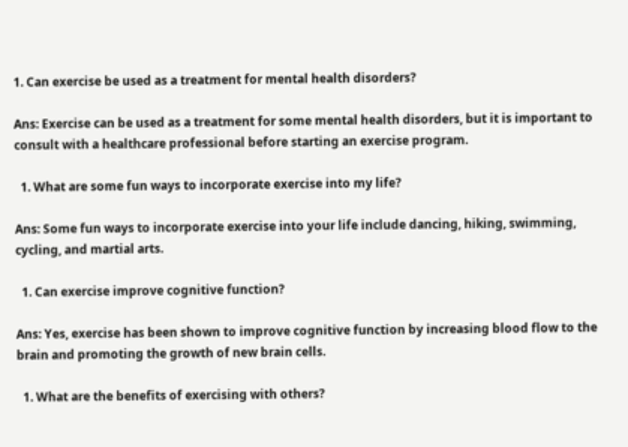1. Can exercise be used as a treatment for mental health disorders?

Ans: Exercise can be used as a treatment for some mental health disorders, but it is important to consult with a healthcare professional before starting an exercise program.

  1. What are some fun ways to incorporate exercise into my life?

Ans: Some fun ways to incorporate exercise into your life include dancing, hiking, swimming, cycling, and martial arts.

  1. Can exercise improve cognitive function?

Ans: Yes, exercise has been shown to improve cognitive function by increasing blood flow to the brain and promoting the growth of new brain cells.

  1. What are the benefits of exercising with others?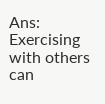Ans: Exercising with others can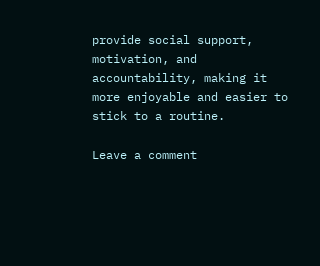provide social support, motivation, and accountability, making it more enjoyable and easier to stick to a routine.

Leave a comment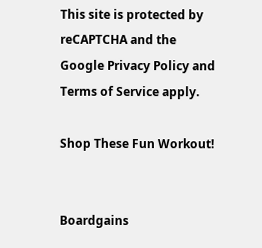This site is protected by reCAPTCHA and the Google Privacy Policy and Terms of Service apply.

Shop These Fun Workout!


Boardgains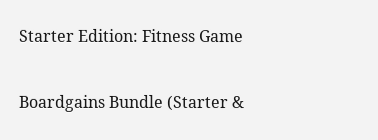Starter Edition: Fitness Game


Boardgains Bundle (Starter &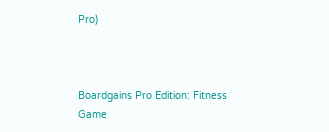Pro)



Boardgains Pro Edition: Fitness Game